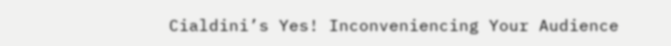Cialdini’s Yes! Inconveniencing Your Audience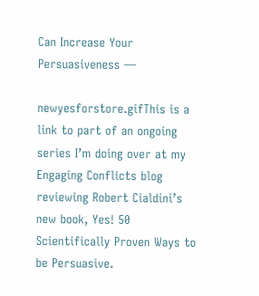Can Increase Your Persuasiveness —

newyesforstore.gifThis is a link to part of an ongoing series I’m doing over at my Engaging Conflicts blog reviewing Robert Cialdini’s new book, Yes! 50 Scientifically Proven Ways to be Persuasive.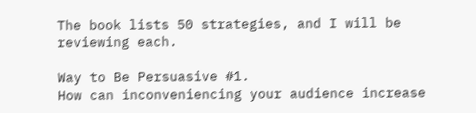The book lists 50 strategies, and I will be reviewing each.

Way to Be Persuasive #1.
How can inconveniencing your audience increase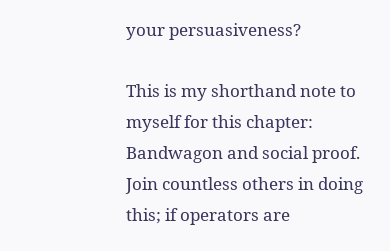your persuasiveness?

This is my shorthand note to myself for this chapter: Bandwagon and social proof. Join countless others in doing this; if operators are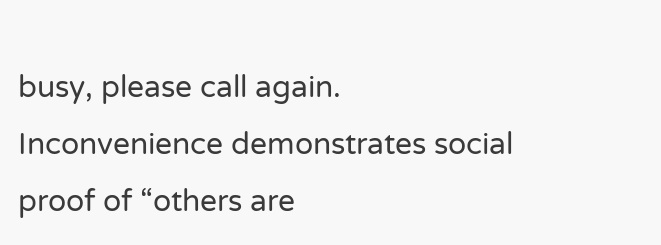busy, please call again. Inconvenience demonstrates social proof of “others are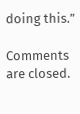doing this.”

Comments are closed.